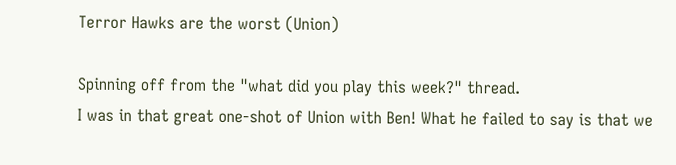Terror Hawks are the worst (Union)

Spinning off from the "what did you play this week?" thread.
I was in that great one-shot of Union with Ben! What he failed to say is that we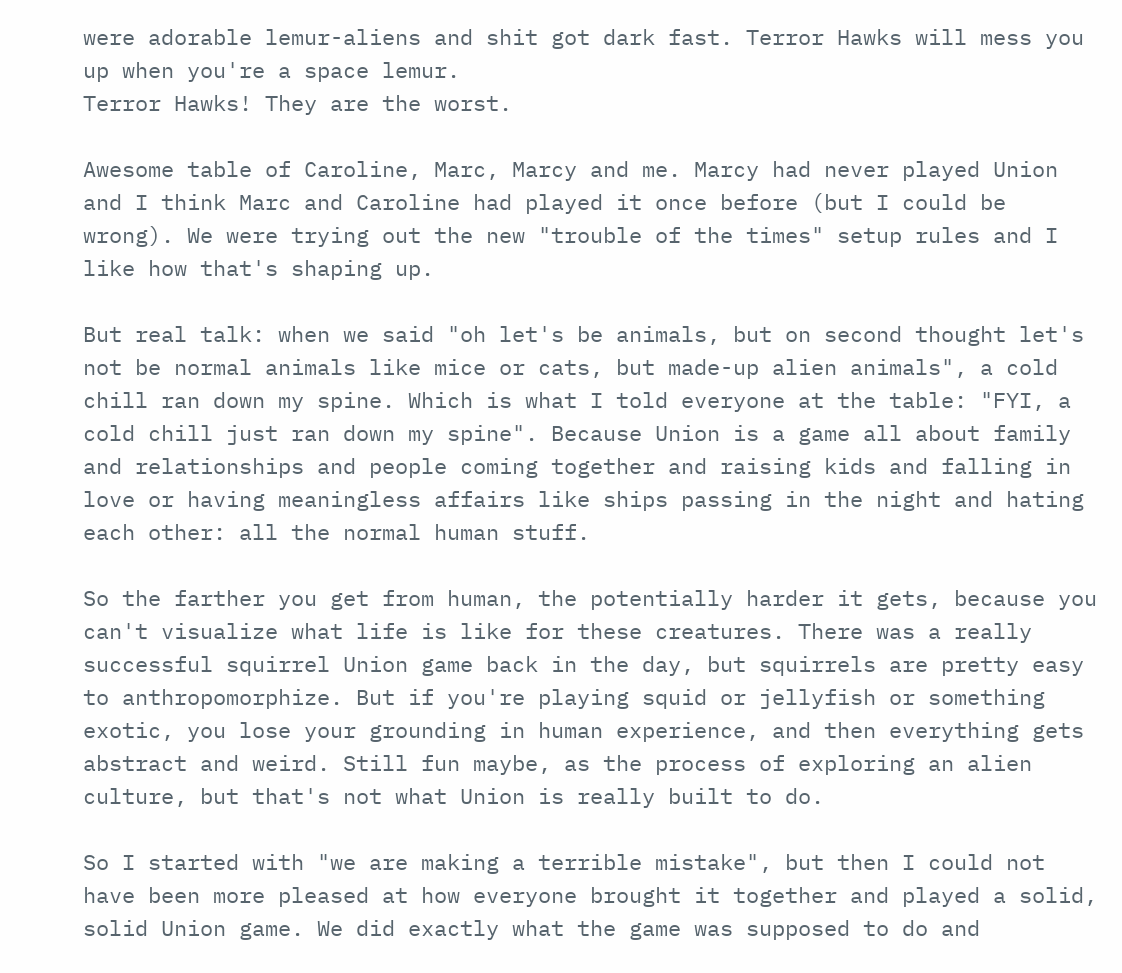were adorable lemur-aliens and shit got dark fast. Terror Hawks will mess you up when you're a space lemur.
Terror Hawks! They are the worst.

Awesome table of Caroline, Marc, Marcy and me. Marcy had never played Union and I think Marc and Caroline had played it once before (but I could be wrong). We were trying out the new "trouble of the times" setup rules and I like how that's shaping up.

But real talk: when we said "oh let's be animals, but on second thought let's not be normal animals like mice or cats, but made-up alien animals", a cold chill ran down my spine. Which is what I told everyone at the table: "FYI, a cold chill just ran down my spine". Because Union is a game all about family and relationships and people coming together and raising kids and falling in love or having meaningless affairs like ships passing in the night and hating each other: all the normal human stuff.

So the farther you get from human, the potentially harder it gets, because you can't visualize what life is like for these creatures. There was a really successful squirrel Union game back in the day, but squirrels are pretty easy to anthropomorphize. But if you're playing squid or jellyfish or something exotic, you lose your grounding in human experience, and then everything gets abstract and weird. Still fun maybe, as the process of exploring an alien culture, but that's not what Union is really built to do.

So I started with "we are making a terrible mistake", but then I could not have been more pleased at how everyone brought it together and played a solid, solid Union game. We did exactly what the game was supposed to do and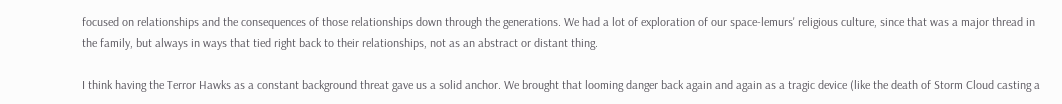focused on relationships and the consequences of those relationships down through the generations. We had a lot of exploration of our space-lemurs' religious culture, since that was a major thread in the family, but always in ways that tied right back to their relationships, not as an abstract or distant thing.

I think having the Terror Hawks as a constant background threat gave us a solid anchor. We brought that looming danger back again and again as a tragic device (like the death of Storm Cloud casting a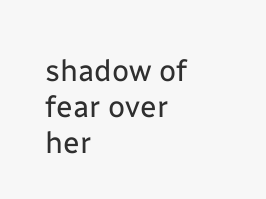shadow of fear over her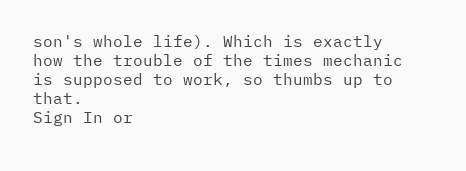son's whole life). Which is exactly how the trouble of the times mechanic is supposed to work, so thumbs up to that.
Sign In or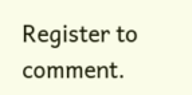Register to comment.